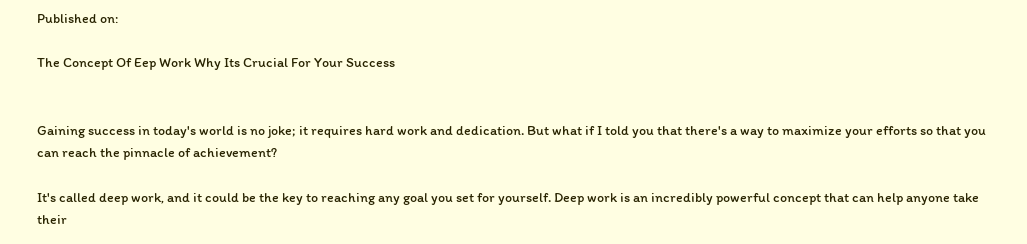Published on:

The Concept Of Eep Work Why Its Crucial For Your Success


Gaining success in today's world is no joke; it requires hard work and dedication. But what if I told you that there's a way to maximize your efforts so that you can reach the pinnacle of achievement?

It's called deep work, and it could be the key to reaching any goal you set for yourself. Deep work is an incredibly powerful concept that can help anyone take their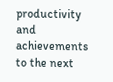productivity and achievements to the next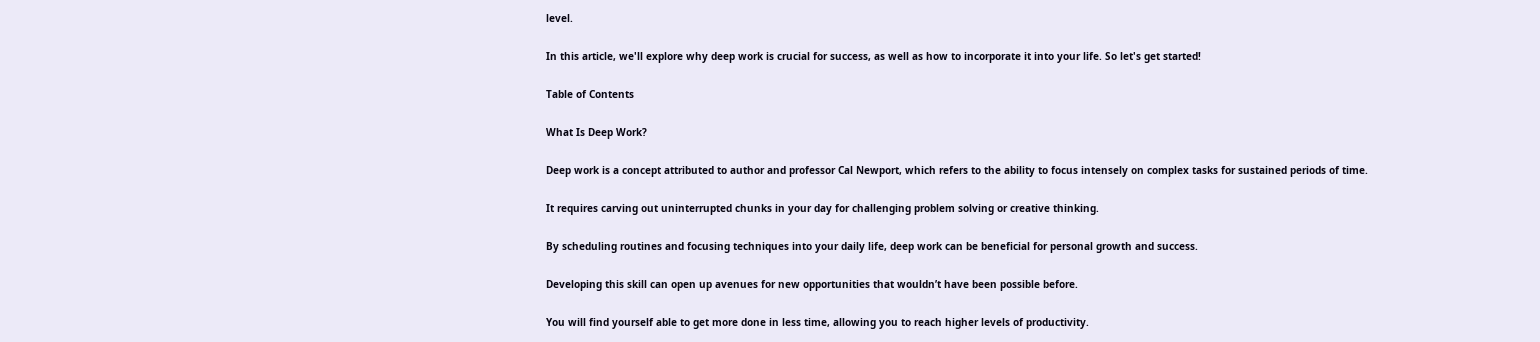level.

In this article, we'll explore why deep work is crucial for success, as well as how to incorporate it into your life. So let's get started!

Table of Contents

What Is Deep Work?

Deep work is a concept attributed to author and professor Cal Newport, which refers to the ability to focus intensely on complex tasks for sustained periods of time.

It requires carving out uninterrupted chunks in your day for challenging problem solving or creative thinking.

By scheduling routines and focusing techniques into your daily life, deep work can be beneficial for personal growth and success.

Developing this skill can open up avenues for new opportunities that wouldn’t have been possible before.

You will find yourself able to get more done in less time, allowing you to reach higher levels of productivity.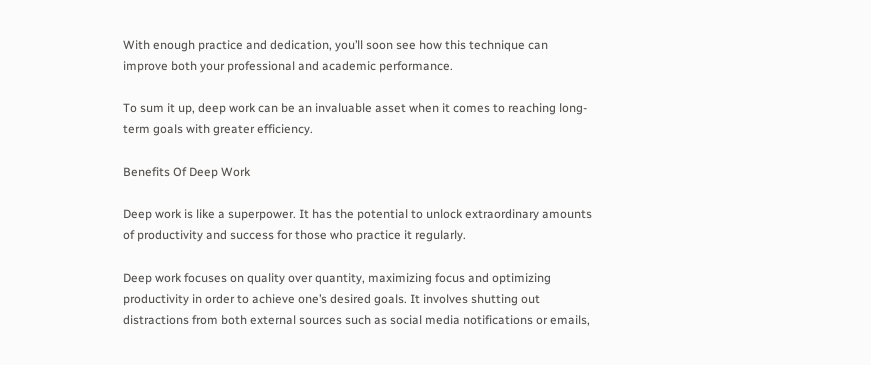With enough practice and dedication, you’ll soon see how this technique can improve both your professional and academic performance.

To sum it up, deep work can be an invaluable asset when it comes to reaching long-term goals with greater efficiency.

Benefits Of Deep Work

Deep work is like a superpower. It has the potential to unlock extraordinary amounts of productivity and success for those who practice it regularly.

Deep work focuses on quality over quantity, maximizing focus and optimizing productivity in order to achieve one’s desired goals. It involves shutting out distractions from both external sources such as social media notifications or emails,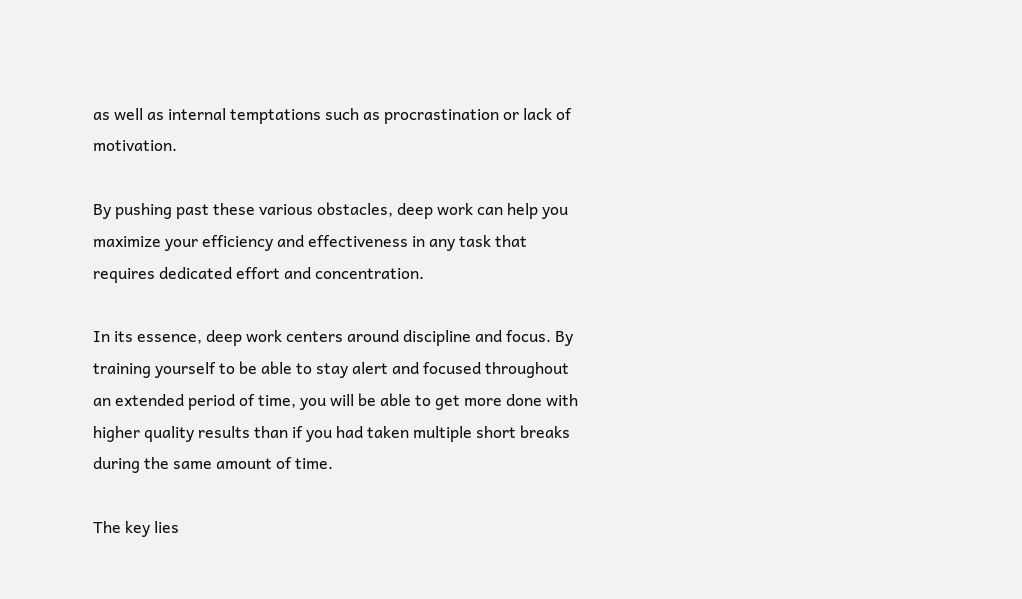as well as internal temptations such as procrastination or lack of motivation.

By pushing past these various obstacles, deep work can help you maximize your efficiency and effectiveness in any task that requires dedicated effort and concentration.

In its essence, deep work centers around discipline and focus. By training yourself to be able to stay alert and focused throughout an extended period of time, you will be able to get more done with higher quality results than if you had taken multiple short breaks during the same amount of time.

The key lies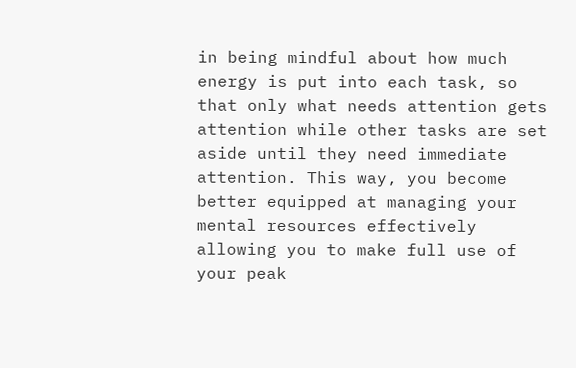in being mindful about how much energy is put into each task, so that only what needs attention gets attention while other tasks are set aside until they need immediate attention. This way, you become better equipped at managing your mental resources effectively allowing you to make full use of your peak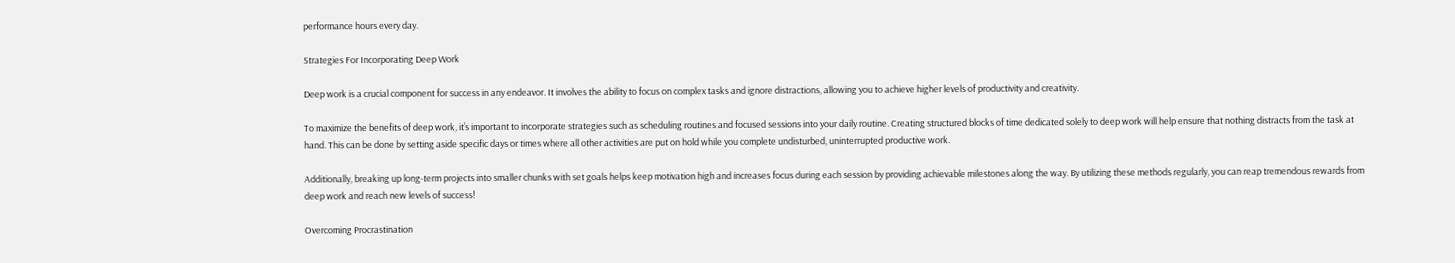performance hours every day.

Strategies For Incorporating Deep Work

Deep work is a crucial component for success in any endeavor. It involves the ability to focus on complex tasks and ignore distractions, allowing you to achieve higher levels of productivity and creativity.

To maximize the benefits of deep work, it’s important to incorporate strategies such as scheduling routines and focused sessions into your daily routine. Creating structured blocks of time dedicated solely to deep work will help ensure that nothing distracts from the task at hand. This can be done by setting aside specific days or times where all other activities are put on hold while you complete undisturbed, uninterrupted productive work.

Additionally, breaking up long-term projects into smaller chunks with set goals helps keep motivation high and increases focus during each session by providing achievable milestones along the way. By utilizing these methods regularly, you can reap tremendous rewards from deep work and reach new levels of success!

Overcoming Procrastination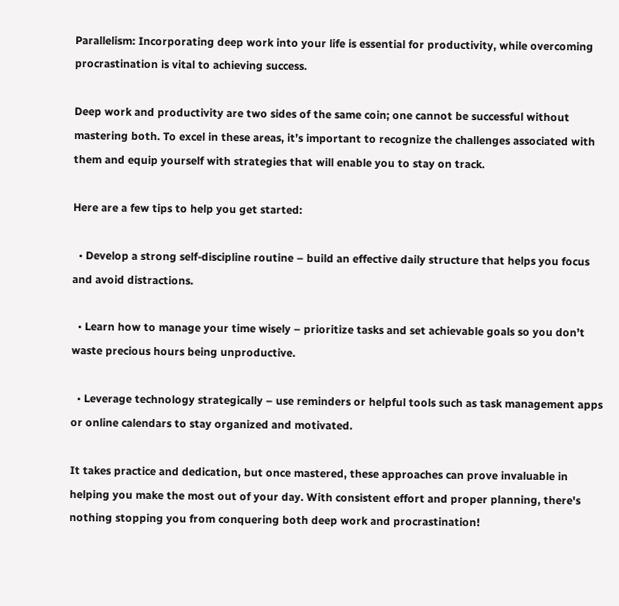Parallelism: Incorporating deep work into your life is essential for productivity, while overcoming procrastination is vital to achieving success.

Deep work and productivity are two sides of the same coin; one cannot be successful without mastering both. To excel in these areas, it’s important to recognize the challenges associated with them and equip yourself with strategies that will enable you to stay on track.

Here are a few tips to help you get started:

  • Develop a strong self-discipline routine – build an effective daily structure that helps you focus and avoid distractions.

  • Learn how to manage your time wisely – prioritize tasks and set achievable goals so you don’t waste precious hours being unproductive.

  • Leverage technology strategically – use reminders or helpful tools such as task management apps or online calendars to stay organized and motivated.

It takes practice and dedication, but once mastered, these approaches can prove invaluable in helping you make the most out of your day. With consistent effort and proper planning, there's nothing stopping you from conquering both deep work and procrastination!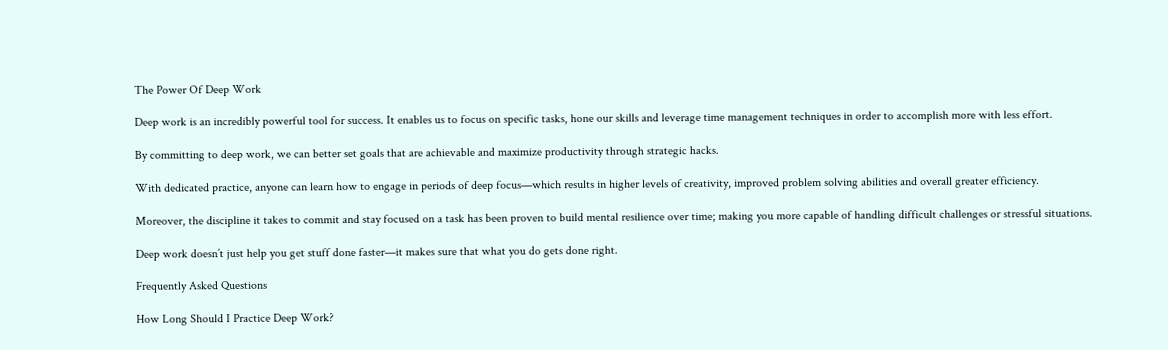The Power Of Deep Work

Deep work is an incredibly powerful tool for success. It enables us to focus on specific tasks, hone our skills and leverage time management techniques in order to accomplish more with less effort.

By committing to deep work, we can better set goals that are achievable and maximize productivity through strategic hacks.

With dedicated practice, anyone can learn how to engage in periods of deep focus—which results in higher levels of creativity, improved problem solving abilities and overall greater efficiency.

Moreover, the discipline it takes to commit and stay focused on a task has been proven to build mental resilience over time; making you more capable of handling difficult challenges or stressful situations.

Deep work doesn’t just help you get stuff done faster—it makes sure that what you do gets done right.

Frequently Asked Questions

How Long Should I Practice Deep Work?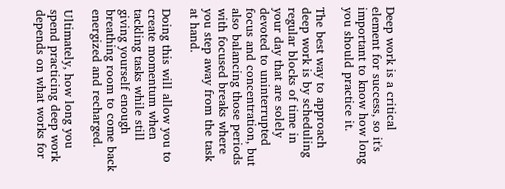Deep work is a critical element for success, so it's important to know how long you should practice it.

The best way to approach deep work is by scheduling regular blocks of time in your day that are solely devoted to uninterrupted focus and concentration, but also balancing those periods with focused breaks where you step away from the task at hand.

Doing this will allow you to create momentum when tackling tasks while still giving yourself enough breathing room to come back energized and recharged.

Ultimately, how long you spend practicing deep work depends on what works for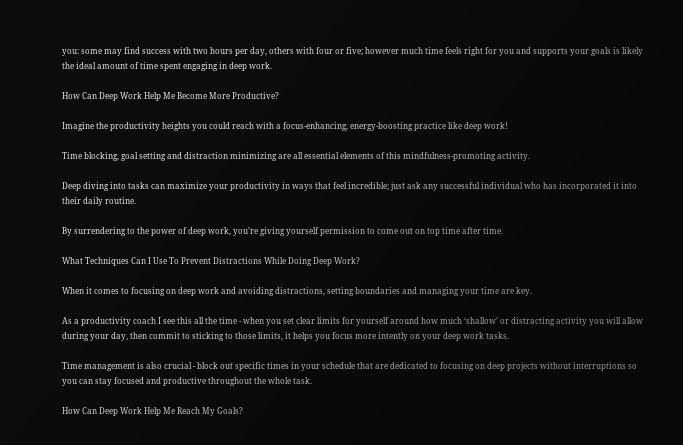you: some may find success with two hours per day, others with four or five; however much time feels right for you and supports your goals is likely the ideal amount of time spent engaging in deep work.

How Can Deep Work Help Me Become More Productive?

Imagine the productivity heights you could reach with a focus-enhancing, energy-boosting practice like deep work!

Time blocking, goal setting and distraction minimizing are all essential elements of this mindfulness-promoting activity.

Deep diving into tasks can maximize your productivity in ways that feel incredible; just ask any successful individual who has incorporated it into their daily routine.

By surrendering to the power of deep work, you’re giving yourself permission to come out on top time after time.

What Techniques Can I Use To Prevent Distractions While Doing Deep Work?

When it comes to focusing on deep work and avoiding distractions, setting boundaries and managing your time are key.

As a productivity coach I see this all the time - when you set clear limits for yourself around how much ‘shallow’ or distracting activity you will allow during your day, then commit to sticking to those limits, it helps you focus more intently on your deep work tasks.

Time management is also crucial - block out specific times in your schedule that are dedicated to focusing on deep projects without interruptions so you can stay focused and productive throughout the whole task.

How Can Deep Work Help Me Reach My Goals?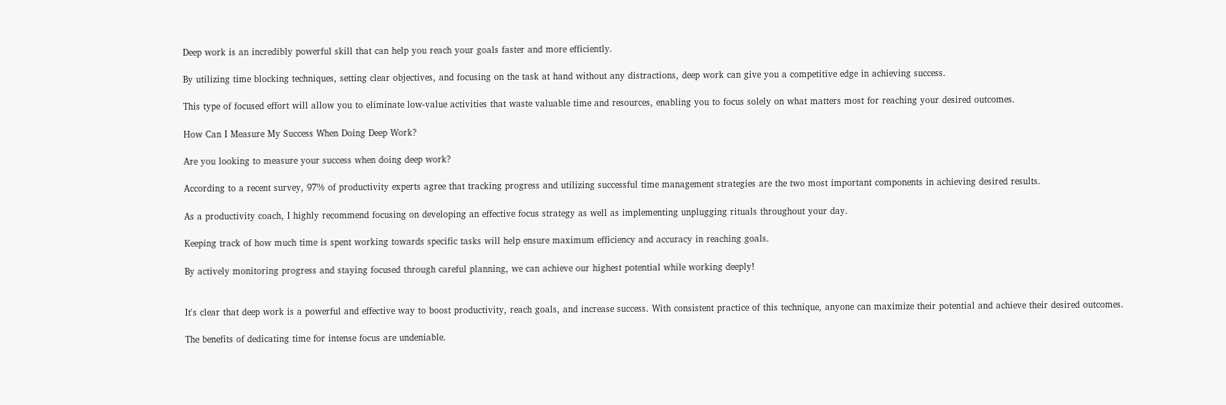Deep work is an incredibly powerful skill that can help you reach your goals faster and more efficiently.

By utilizing time blocking techniques, setting clear objectives, and focusing on the task at hand without any distractions, deep work can give you a competitive edge in achieving success.

This type of focused effort will allow you to eliminate low-value activities that waste valuable time and resources, enabling you to focus solely on what matters most for reaching your desired outcomes.

How Can I Measure My Success When Doing Deep Work?

Are you looking to measure your success when doing deep work?

According to a recent survey, 97% of productivity experts agree that tracking progress and utilizing successful time management strategies are the two most important components in achieving desired results.

As a productivity coach, I highly recommend focusing on developing an effective focus strategy as well as implementing unplugging rituals throughout your day.

Keeping track of how much time is spent working towards specific tasks will help ensure maximum efficiency and accuracy in reaching goals.

By actively monitoring progress and staying focused through careful planning, we can achieve our highest potential while working deeply!


It's clear that deep work is a powerful and effective way to boost productivity, reach goals, and increase success. With consistent practice of this technique, anyone can maximize their potential and achieve their desired outcomes.

The benefits of dedicating time for intense focus are undeniable.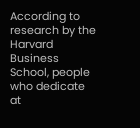According to research by the Harvard Business School, people who dedicate at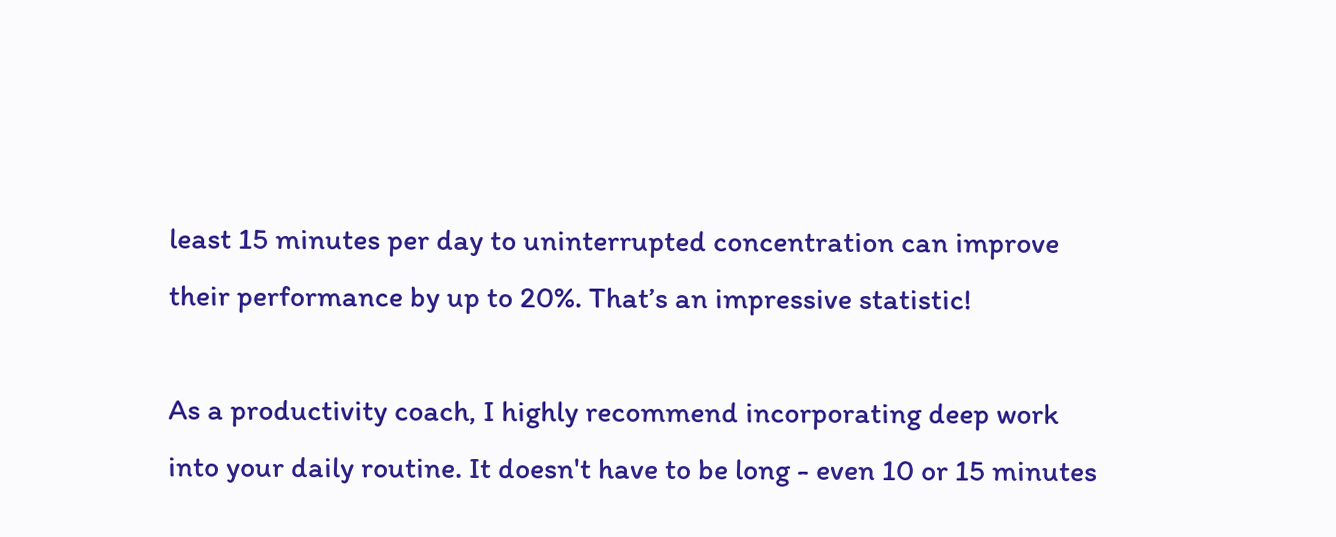least 15 minutes per day to uninterrupted concentration can improve their performance by up to 20%. That’s an impressive statistic!

As a productivity coach, I highly recommend incorporating deep work into your daily routine. It doesn't have to be long - even 10 or 15 minutes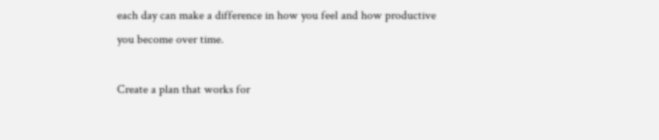each day can make a difference in how you feel and how productive you become over time.

Create a plan that works for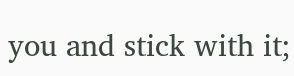you and stick with it;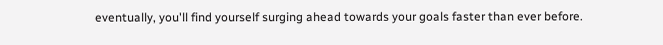eventually, you'll find yourself surging ahead towards your goals faster than ever before.